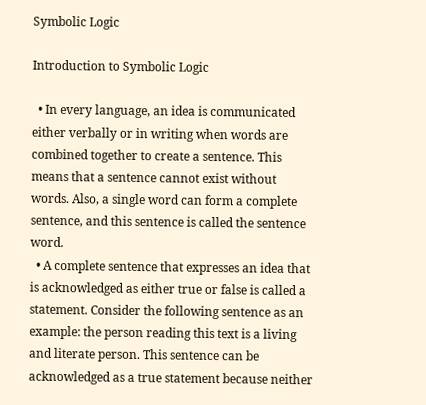Symbolic Logic

Introduction to Symbolic Logic

  • In every language, an idea is communicated either verbally or in writing when words are combined together to create a sentence. This means that a sentence cannot exist without words. Also, a single word can form a complete sentence, and this sentence is called the sentence word.
  • A complete sentence that expresses an idea that is acknowledged as either true or false is called a statement. Consider the following sentence as an example: the person reading this text is a living and literate person. This sentence can be acknowledged as a true statement because neither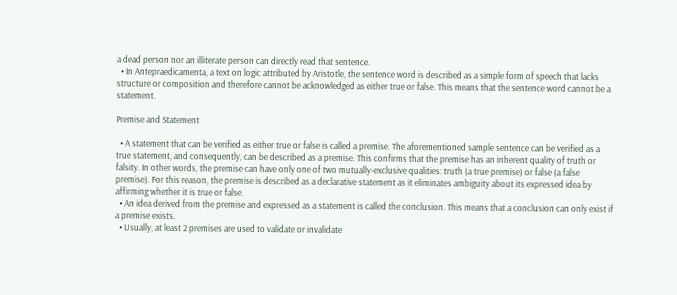a dead person nor an illiterate person can directly read that sentence.
  • In Antepraedicamenta, a text on logic attributed by Aristotle, the sentence word is described as a simple form of speech that lacks structure or composition and therefore cannot be acknowledged as either true or false. This means that the sentence word cannot be a statement.

Premise and Statement

  • A statement that can be verified as either true or false is called a premise. The aforementioned sample sentence can be verified as a true statement, and consequently, can be described as a premise. This confirms that the premise has an inherent quality of truth or falsity. In other words, the premise can have only one of two mutually-exclusive qualities: truth (a true premise) or false (a false premise). For this reason, the premise is described as a declarative statement as it eliminates ambiguity about its expressed idea by affirming whether it is true or false.
  • An idea derived from the premise and expressed as a statement is called the conclusion. This means that a conclusion can only exist if a premise exists.
  • Usually, at least 2 premises are used to validate or invalidate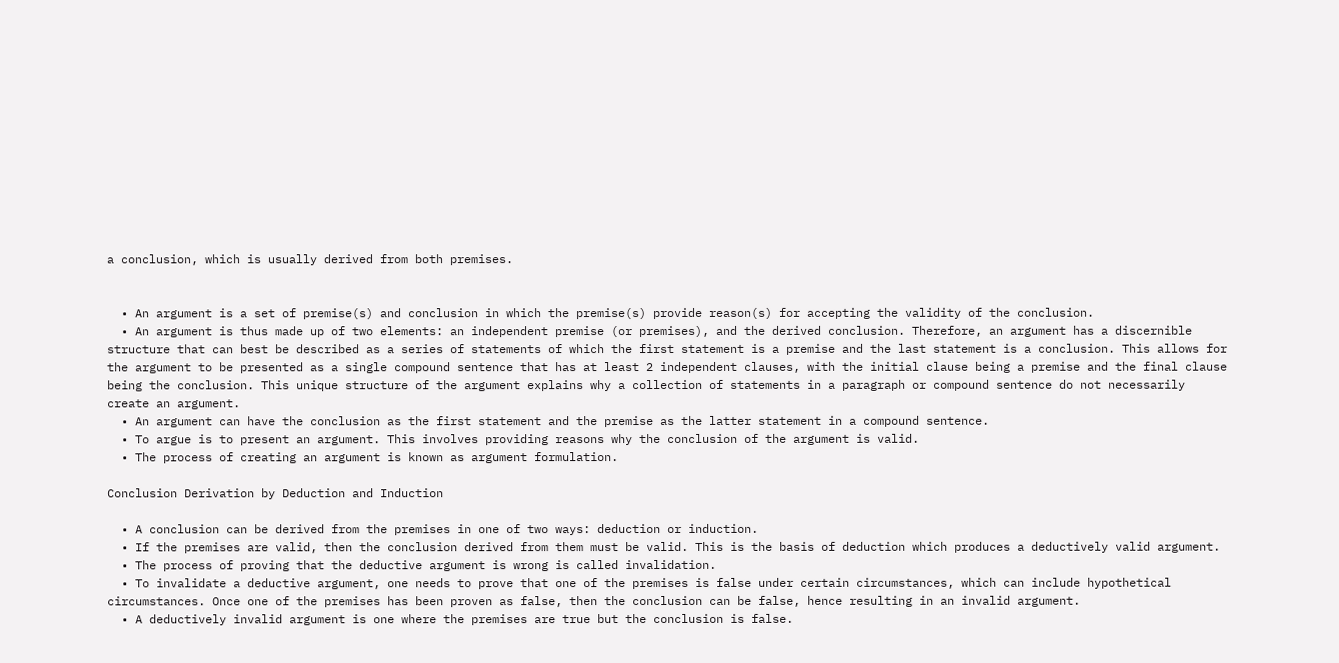a conclusion, which is usually derived from both premises.


  • An argument is a set of premise(s) and conclusion in which the premise(s) provide reason(s) for accepting the validity of the conclusion.
  • An argument is thus made up of two elements: an independent premise (or premises), and the derived conclusion. Therefore, an argument has a discernible structure that can best be described as a series of statements of which the first statement is a premise and the last statement is a conclusion. This allows for the argument to be presented as a single compound sentence that has at least 2 independent clauses, with the initial clause being a premise and the final clause being the conclusion. This unique structure of the argument explains why a collection of statements in a paragraph or compound sentence do not necessarily create an argument.
  • An argument can have the conclusion as the first statement and the premise as the latter statement in a compound sentence.
  • To argue is to present an argument. This involves providing reasons why the conclusion of the argument is valid.
  • The process of creating an argument is known as argument formulation.

Conclusion Derivation by Deduction and Induction

  • A conclusion can be derived from the premises in one of two ways: deduction or induction.
  • If the premises are valid, then the conclusion derived from them must be valid. This is the basis of deduction which produces a deductively valid argument.
  • The process of proving that the deductive argument is wrong is called invalidation.
  • To invalidate a deductive argument, one needs to prove that one of the premises is false under certain circumstances, which can include hypothetical circumstances. Once one of the premises has been proven as false, then the conclusion can be false, hence resulting in an invalid argument.
  • A deductively invalid argument is one where the premises are true but the conclusion is false.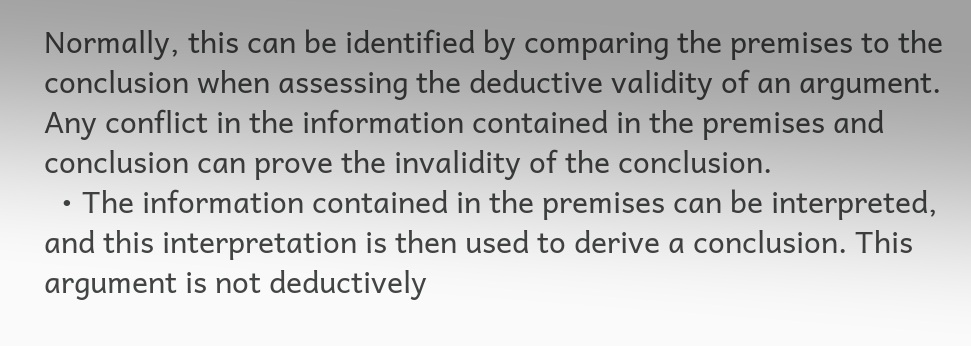Normally, this can be identified by comparing the premises to the conclusion when assessing the deductive validity of an argument. Any conflict in the information contained in the premises and conclusion can prove the invalidity of the conclusion.
  • The information contained in the premises can be interpreted, and this interpretation is then used to derive a conclusion. This argument is not deductively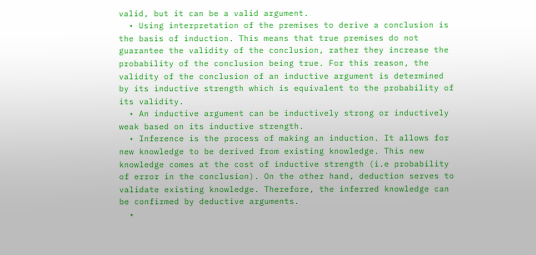valid, but it can be a valid argument.
  • Using interpretation of the premises to derive a conclusion is the basis of induction. This means that true premises do not guarantee the validity of the conclusion, rather they increase the probability of the conclusion being true. For this reason, the validity of the conclusion of an inductive argument is determined by its inductive strength which is equivalent to the probability of its validity.
  • An inductive argument can be inductively strong or inductively weak based on its inductive strength.
  • Inference is the process of making an induction. It allows for new knowledge to be derived from existing knowledge. This new knowledge comes at the cost of inductive strength (i.e probability of error in the conclusion). On the other hand, deduction serves to validate existing knowledge. Therefore, the inferred knowledge can be confirmed by deductive arguments.
  •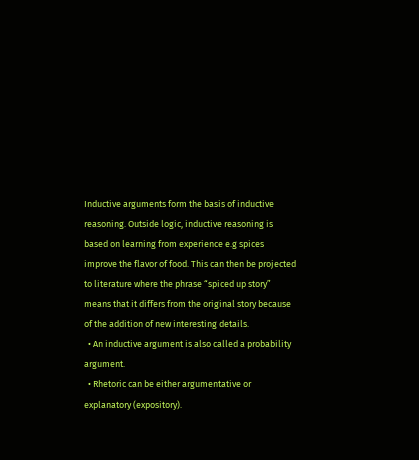Inductive arguments form the basis of inductive reasoning. Outside logic, inductive reasoning is based on learning from experience e.g spices improve the flavor of food. This can then be projected to literature where the phrase “spiced up story” means that it differs from the original story because of the addition of new interesting details.
  • An inductive argument is also called a probability argument.
  • Rhetoric can be either argumentative or explanatory (expository).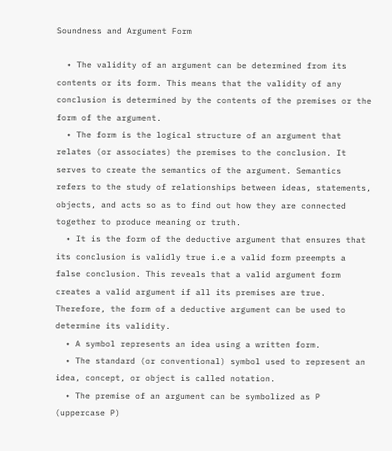Soundness and Argument Form

  • The validity of an argument can be determined from its contents or its form. This means that the validity of any conclusion is determined by the contents of the premises or the form of the argument.
  • The form is the logical structure of an argument that relates (or associates) the premises to the conclusion. It serves to create the semantics of the argument. Semantics refers to the study of relationships between ideas, statements, objects, and acts so as to find out how they are connected together to produce meaning or truth.
  • It is the form of the deductive argument that ensures that its conclusion is validly true i.e a valid form preempts a false conclusion. This reveals that a valid argument form creates a valid argument if all its premises are true. Therefore, the form of a deductive argument can be used to determine its validity.
  • A symbol represents an idea using a written form.
  • The standard (or conventional) symbol used to represent an idea, concept, or object is called notation.
  • The premise of an argument can be symbolized as P (uppercase P)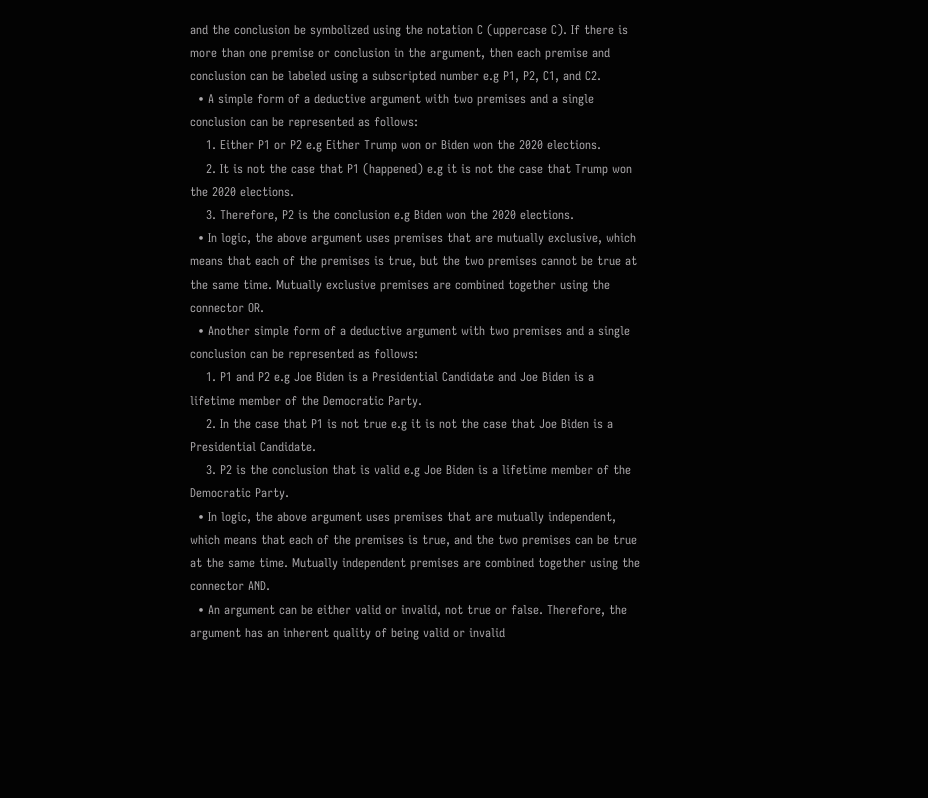and the conclusion be symbolized using the notation C (uppercase C). If there is more than one premise or conclusion in the argument, then each premise and conclusion can be labeled using a subscripted number e.g P1, P2, C1, and C2.
  • A simple form of a deductive argument with two premises and a single conclusion can be represented as follows:
    1. Either P1 or P2 e.g Either Trump won or Biden won the 2020 elections.
    2. It is not the case that P1 (happened) e.g it is not the case that Trump won the 2020 elections.
    3. Therefore, P2 is the conclusion e.g Biden won the 2020 elections.
  • In logic, the above argument uses premises that are mutually exclusive, which means that each of the premises is true, but the two premises cannot be true at the same time. Mutually exclusive premises are combined together using the connector OR.
  • Another simple form of a deductive argument with two premises and a single conclusion can be represented as follows:
    1. P1 and P2 e.g Joe Biden is a Presidential Candidate and Joe Biden is a lifetime member of the Democratic Party.
    2. In the case that P1 is not true e.g it is not the case that Joe Biden is a Presidential Candidate.
    3. P2 is the conclusion that is valid e.g Joe Biden is a lifetime member of the Democratic Party.
  • In logic, the above argument uses premises that are mutually independent, which means that each of the premises is true, and the two premises can be true at the same time. Mutually independent premises are combined together using the connector AND.
  • An argument can be either valid or invalid, not true or false. Therefore, the argument has an inherent quality of being valid or invalid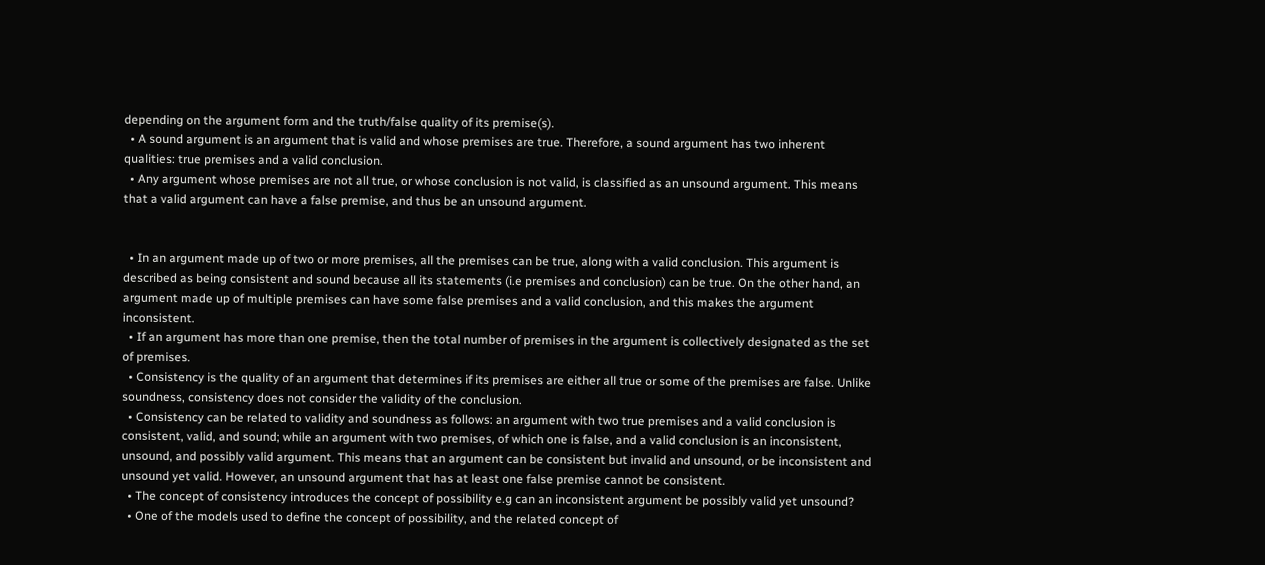depending on the argument form and the truth/false quality of its premise(s).
  • A sound argument is an argument that is valid and whose premises are true. Therefore, a sound argument has two inherent qualities: true premises and a valid conclusion.
  • Any argument whose premises are not all true, or whose conclusion is not valid, is classified as an unsound argument. This means that a valid argument can have a false premise, and thus be an unsound argument.


  • In an argument made up of two or more premises, all the premises can be true, along with a valid conclusion. This argument is described as being consistent and sound because all its statements (i.e premises and conclusion) can be true. On the other hand, an argument made up of multiple premises can have some false premises and a valid conclusion, and this makes the argument inconsistent.
  • If an argument has more than one premise, then the total number of premises in the argument is collectively designated as the set of premises.
  • Consistency is the quality of an argument that determines if its premises are either all true or some of the premises are false. Unlike soundness, consistency does not consider the validity of the conclusion.
  • Consistency can be related to validity and soundness as follows: an argument with two true premises and a valid conclusion is consistent, valid, and sound; while an argument with two premises, of which one is false, and a valid conclusion is an inconsistent, unsound, and possibly valid argument. This means that an argument can be consistent but invalid and unsound, or be inconsistent and unsound yet valid. However, an unsound argument that has at least one false premise cannot be consistent.
  • The concept of consistency introduces the concept of possibility e.g can an inconsistent argument be possibly valid yet unsound?
  • One of the models used to define the concept of possibility, and the related concept of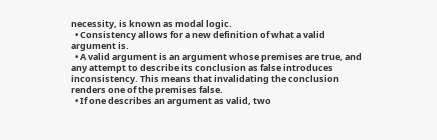necessity, is known as modal logic.
  • Consistency allows for a new definition of what a valid argument is.
  • A valid argument is an argument whose premises are true, and any attempt to describe its conclusion as false introduces inconsistency. This means that invalidating the conclusion renders one of the premises false.
  • If one describes an argument as valid, two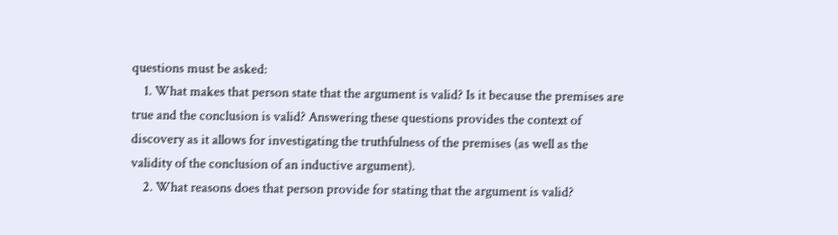questions must be asked:
    1. What makes that person state that the argument is valid? Is it because the premises are true and the conclusion is valid? Answering these questions provides the context of discovery as it allows for investigating the truthfulness of the premises (as well as the validity of the conclusion of an inductive argument).
    2. What reasons does that person provide for stating that the argument is valid?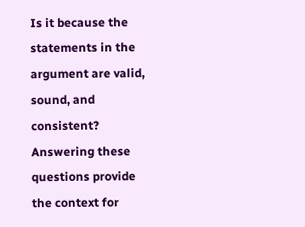Is it because the statements in the argument are valid, sound, and consistent? Answering these questions provide the context for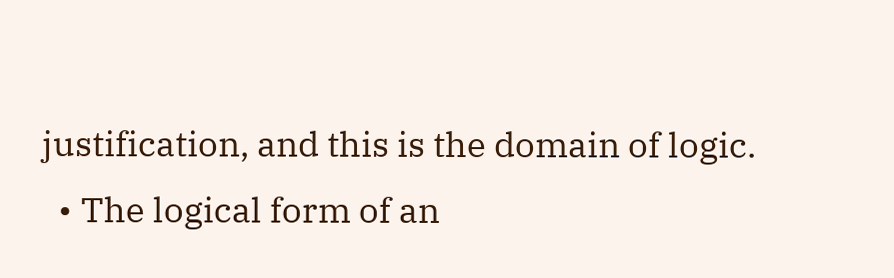justification, and this is the domain of logic.
  • The logical form of an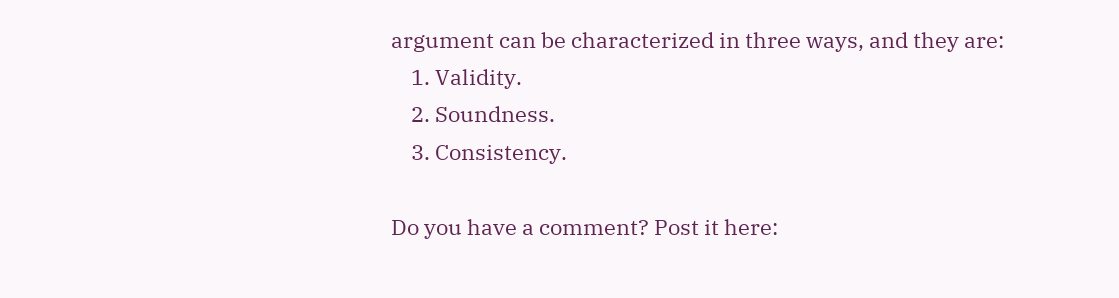argument can be characterized in three ways, and they are:
    1. Validity.
    2. Soundness.
    3. Consistency.

Do you have a comment? Post it here: